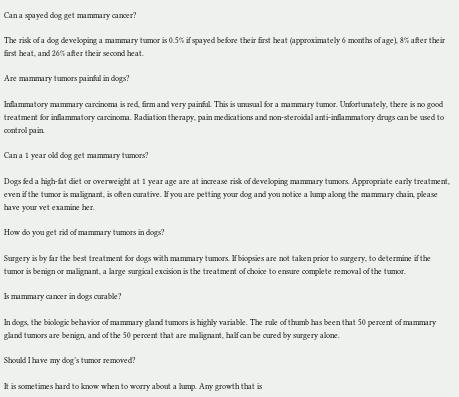Can a spayed dog get mammary cancer?

The risk of a dog developing a mammary tumor is 0.5% if spayed before their first heat (approximately 6 months of age), 8% after their first heat, and 26% after their second heat.

Are mammary tumors painful in dogs?

Inflammatory mammary carcinoma is red, firm and very painful. This is unusual for a mammary tumor. Unfortunately, there is no good treatment for inflammatory carcinoma. Radiation therapy, pain medications and non-steroidal anti-inflammatory drugs can be used to control pain.

Can a 1 year old dog get mammary tumors?

Dogs fed a high-fat diet or overweight at 1 year age are at increase risk of developing mammary tumors. Appropriate early treatment, even if the tumor is malignant, is often curative. If you are petting your dog and you notice a lump along the mammary chain, please have your vet examine her.

How do you get rid of mammary tumors in dogs?

Surgery is by far the best treatment for dogs with mammary tumors. If biopsies are not taken prior to surgery, to determine if the tumor is benign or malignant, a large surgical excision is the treatment of choice to ensure complete removal of the tumor.

Is mammary cancer in dogs curable?

In dogs, the biologic behavior of mammary gland tumors is highly variable. The rule of thumb has been that 50 percent of mammary gland tumors are benign, and of the 50 percent that are malignant, half can be cured by surgery alone.

Should I have my dog’s tumor removed?

It is sometimes hard to know when to worry about a lump. Any growth that is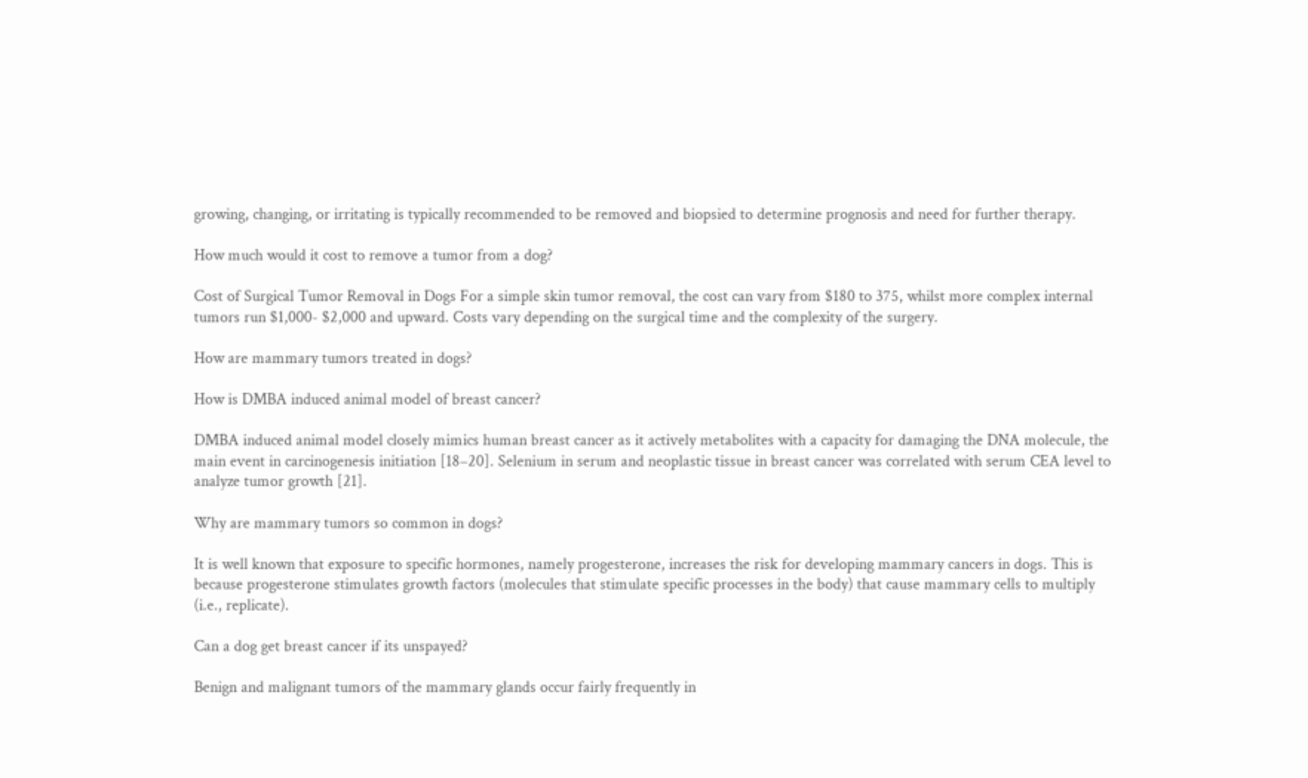growing, changing, or irritating is typically recommended to be removed and biopsied to determine prognosis and need for further therapy.

How much would it cost to remove a tumor from a dog?

Cost of Surgical Tumor Removal in Dogs For a simple skin tumor removal, the cost can vary from $180 to 375, whilst more complex internal tumors run $1,000- $2,000 and upward. Costs vary depending on the surgical time and the complexity of the surgery.

How are mammary tumors treated in dogs?

How is DMBA induced animal model of breast cancer?

DMBA induced animal model closely mimics human breast cancer as it actively metabolites with a capacity for damaging the DNA molecule, the main event in carcinogenesis initiation [18–20]. Selenium in serum and neoplastic tissue in breast cancer was correlated with serum CEA level to analyze tumor growth [21].

Why are mammary tumors so common in dogs?

It is well known that exposure to specific hormones, namely progesterone, increases the risk for developing mammary cancers in dogs. This is because progesterone stimulates growth factors (molecules that stimulate specific processes in the body) that cause mammary cells to multiply (i.e., replicate).

Can a dog get breast cancer if its unspayed?

Benign and malignant tumors of the mammary glands occur fairly frequently in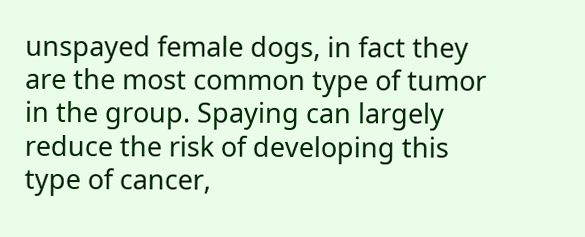unspayed female dogs, in fact they are the most common type of tumor in the group. Spaying can largely reduce the risk of developing this type of cancer,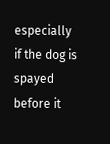especially if the dog is spayed before it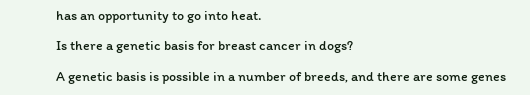has an opportunity to go into heat.

Is there a genetic basis for breast cancer in dogs?

A genetic basis is possible in a number of breeds, and there are some genes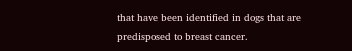that have been identified in dogs that are predisposed to breast cancer.